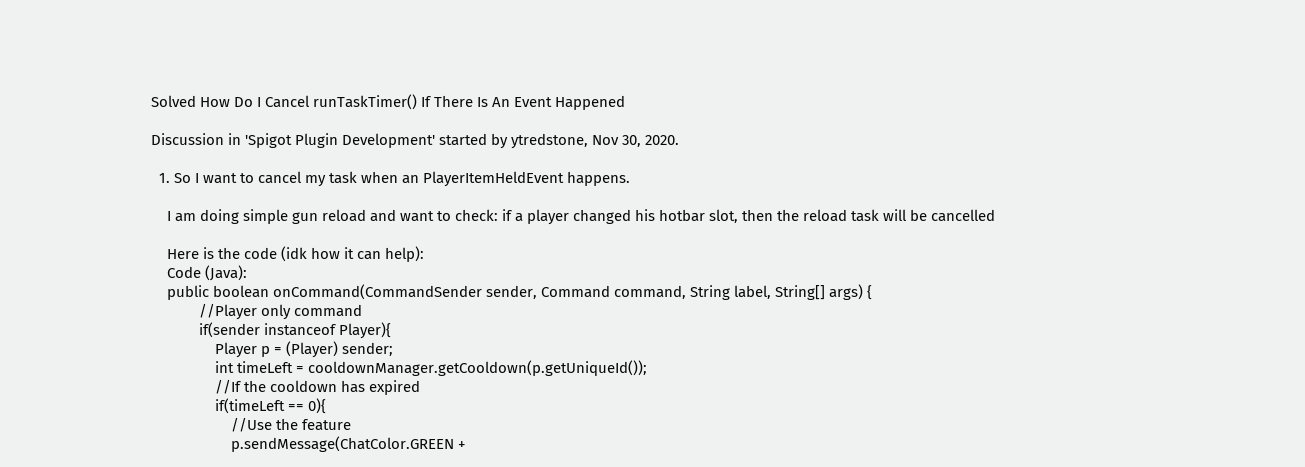Solved How Do I Cancel runTaskTimer() If There Is An Event Happened

Discussion in 'Spigot Plugin Development' started by ytredstone, Nov 30, 2020.

  1. So I want to cancel my task when an PlayerItemHeldEvent happens.

    I am doing simple gun reload and want to check: if a player changed his hotbar slot, then the reload task will be cancelled

    Here is the code (idk how it can help):
    Code (Java):
    public boolean onCommand(CommandSender sender, Command command, String label, String[] args) {
            //Player only command
            if(sender instanceof Player){
                Player p = (Player) sender;
                int timeLeft = cooldownManager.getCooldown(p.getUniqueId());
                //If the cooldown has expired
                if(timeLeft == 0){
                    //Use the feature
                    p.sendMessage(ChatColor.GREEN +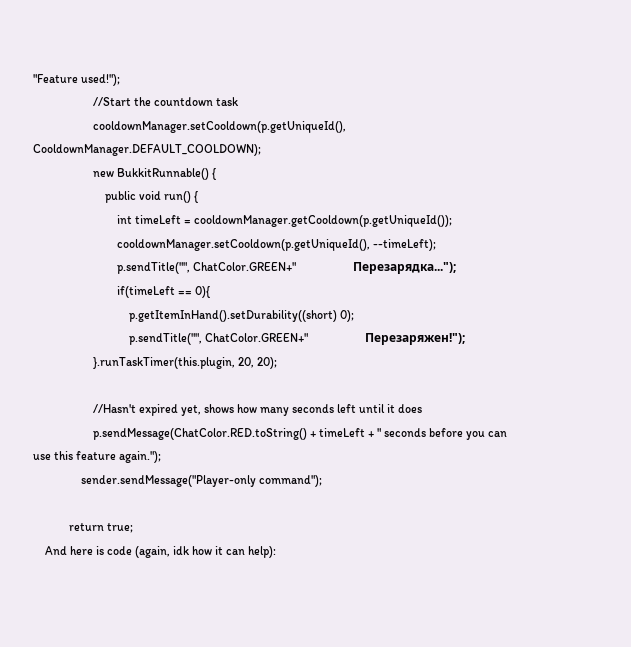"Feature used!");
                    //Start the countdown task
                    cooldownManager.setCooldown(p.getUniqueId(), CooldownManager.DEFAULT_COOLDOWN);
                    new BukkitRunnable() {
                        public void run() {
                            int timeLeft = cooldownManager.getCooldown(p.getUniqueId());
                            cooldownManager.setCooldown(p.getUniqueId(), --timeLeft);
                            p.sendTitle("", ChatColor.GREEN+"                   Перезарядка...");
                            if(timeLeft == 0){
                                p.getItemInHand().setDurability((short) 0);
                                p.sendTitle("", ChatColor.GREEN+"                   Перезаряжен!");
                    }.runTaskTimer(this.plugin, 20, 20);

                    //Hasn't expired yet, shows how many seconds left until it does
                    p.sendMessage(ChatColor.RED.toString() + timeLeft + " seconds before you can use this feature again.");
                sender.sendMessage("Player-only command");

            return true;
    And here is code (again, idk how it can help):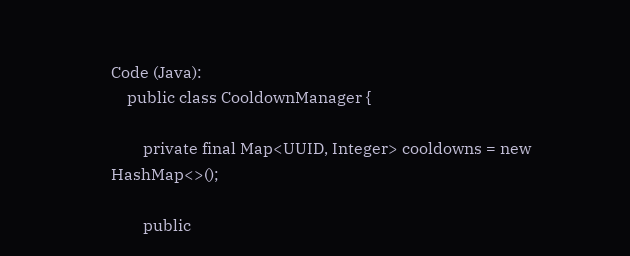Code (Java):
    public class CooldownManager {

        private final Map<UUID, Integer> cooldowns = new HashMap<>();

        public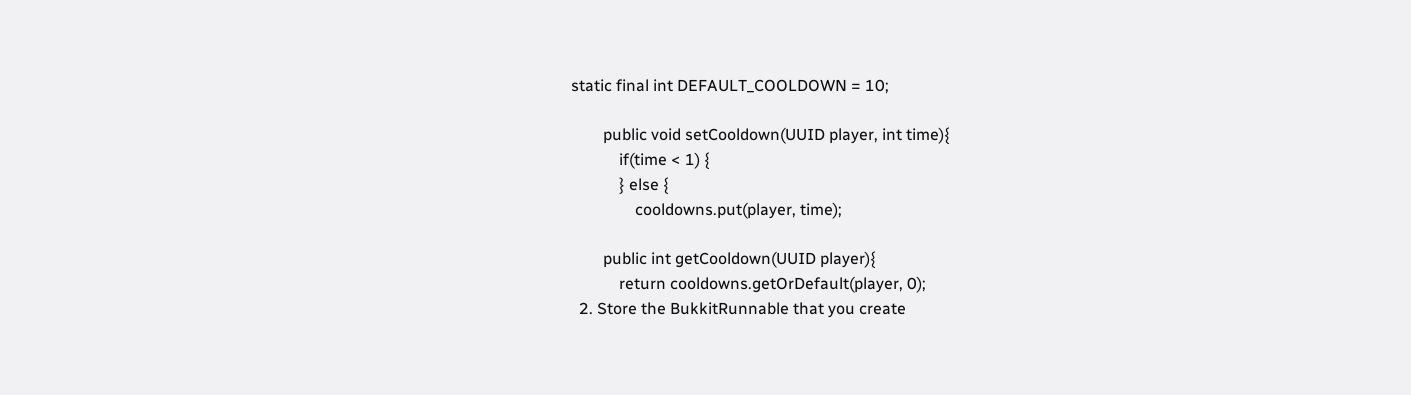static final int DEFAULT_COOLDOWN = 10;

        public void setCooldown(UUID player, int time){
            if(time < 1) {
            } else {
                cooldowns.put(player, time);

        public int getCooldown(UUID player){
            return cooldowns.getOrDefault(player, 0);
  2. Store the BukkitRunnable that you create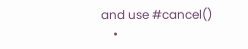and use #cancel()
    •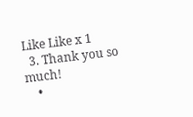Like Like x 1
  3. Thank you so much!
    •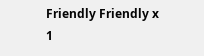Friendly Friendly x 1